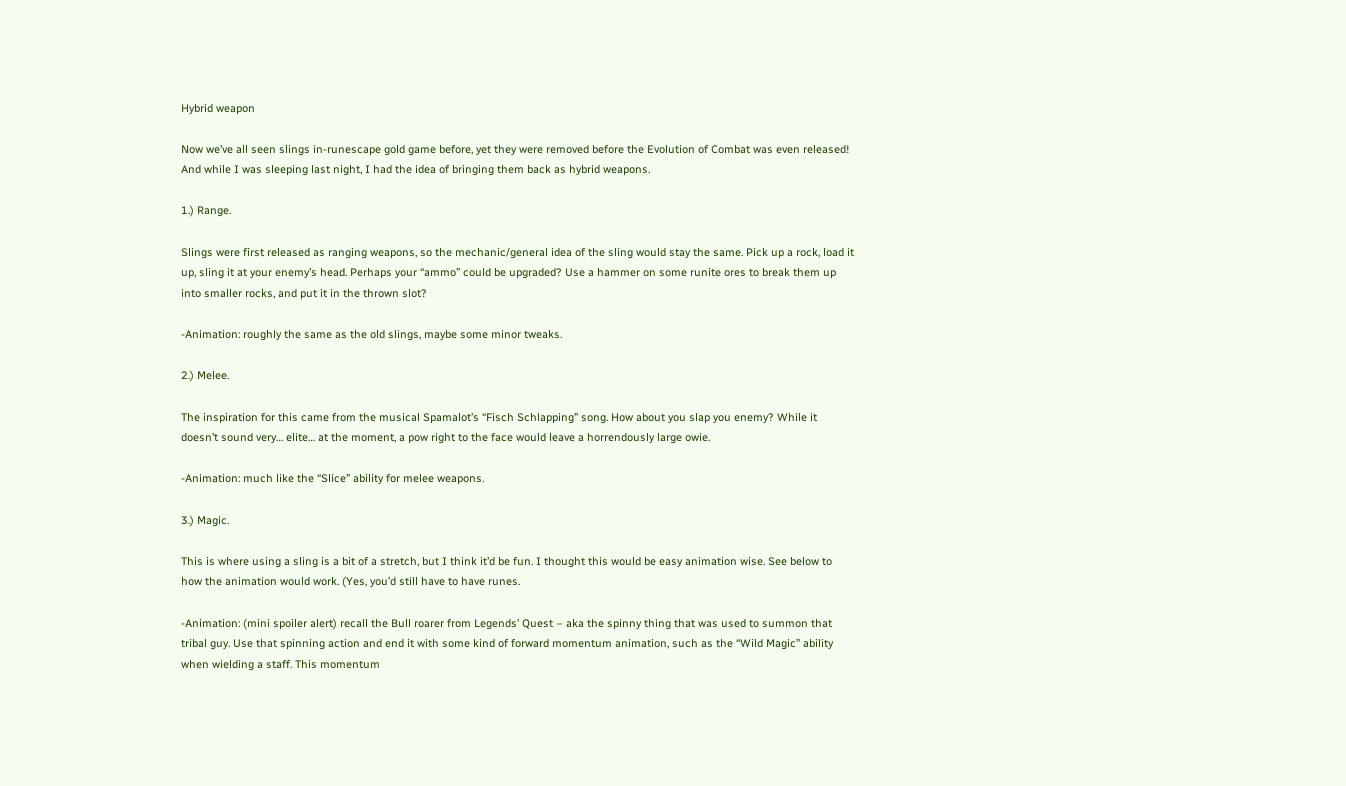Hybrid weapon

Now we’ve all seen slings in-runescape gold game before, yet they were removed before the Evolution of Combat was even released! And while I was sleeping last night, I had the idea of bringing them back as hybrid weapons.

1.) Range.

Slings were first released as ranging weapons, so the mechanic/general idea of the sling would stay the same. Pick up a rock, load it up, sling it at your enemy’s head. Perhaps your “ammo” could be upgraded? Use a hammer on some runite ores to break them up into smaller rocks, and put it in the thrown slot?

-Animation: roughly the same as the old slings, maybe some minor tweaks.

2.) Melee.

The inspiration for this came from the musical Spamalot’s “Fisch Schlapping” song. How about you slap you enemy? While it doesn’t sound very… elite… at the moment, a pow right to the face would leave a horrendously large owie.

-Animation: much like the “Slice” ability for melee weapons.

3.) Magic.

This is where using a sling is a bit of a stretch, but I think it’d be fun. I thought this would be easy animation wise. See below to how the animation would work. (Yes, you’d still have to have runes.

-Animation: (mini spoiler alert) recall the Bull roarer from Legends’ Quest – aka the spinny thing that was used to summon that tribal guy. Use that spinning action and end it with some kind of forward momentum animation, such as the “Wild Magic” ability when wielding a staff. This momentum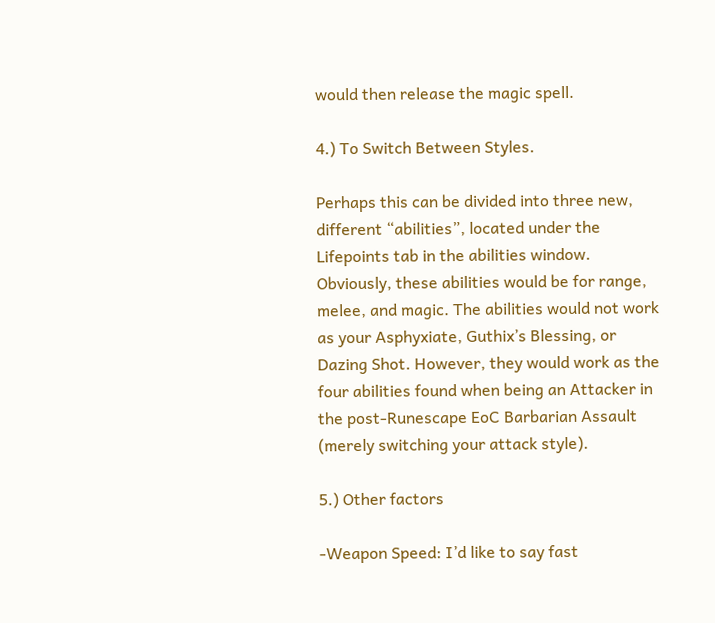would then release the magic spell.

4.) To Switch Between Styles.

Perhaps this can be divided into three new, different “abilities”, located under the Lifepoints tab in the abilities window. Obviously, these abilities would be for range, melee, and magic. The abilities would not work as your Asphyxiate, Guthix’s Blessing, or Dazing Shot. However, they would work as the four abilities found when being an Attacker in the post-Runescape EoC Barbarian Assault (merely switching your attack style).

5.) Other factors

-Weapon Speed: I’d like to say fast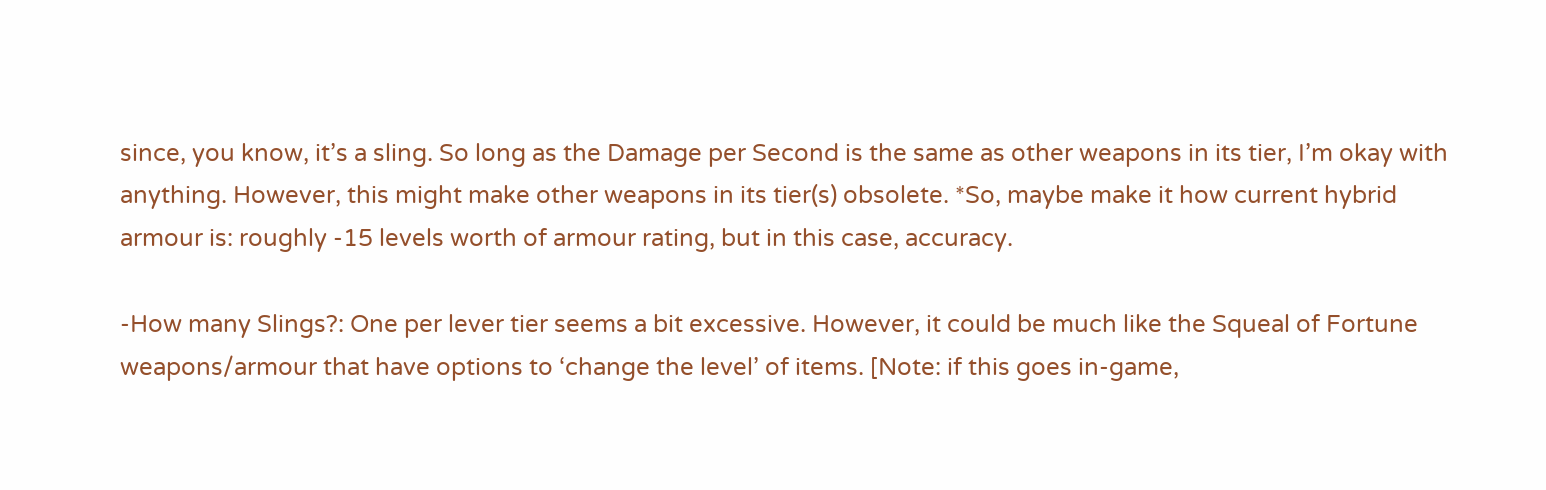since, you know, it’s a sling. So long as the Damage per Second is the same as other weapons in its tier, I’m okay with anything. However, this might make other weapons in its tier(s) obsolete. *So, maybe make it how current hybrid armour is: roughly -15 levels worth of armour rating, but in this case, accuracy.

-How many Slings?: One per lever tier seems a bit excessive. However, it could be much like the Squeal of Fortune weapons/armour that have options to ‘change the level’ of items. [Note: if this goes in-game,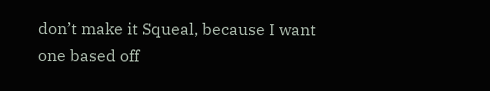don’t make it Squeal, because I want one based off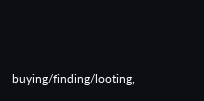buying/finding/looting,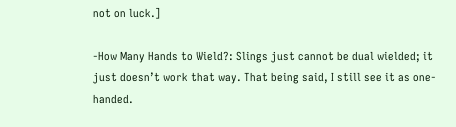not on luck.]

-How Many Hands to Wield?: Slings just cannot be dual wielded; it just doesn’t work that way. That being said, I still see it as one-handed.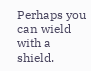Perhaps you can wield with a shield.